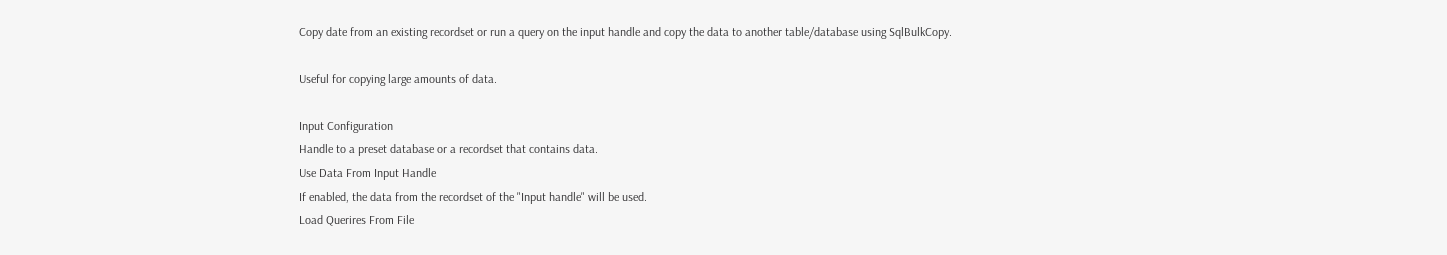Copy date from an existing recordset or run a query on the input handle and copy the data to another table/database using SqlBulkCopy.

Useful for copying large amounts of data.

Input Configuration
Handle to a preset database or a recordset that contains data.
Use Data From Input Handle
If enabled, the data from the recordset of the "Input handle" will be used.
Load Querires From File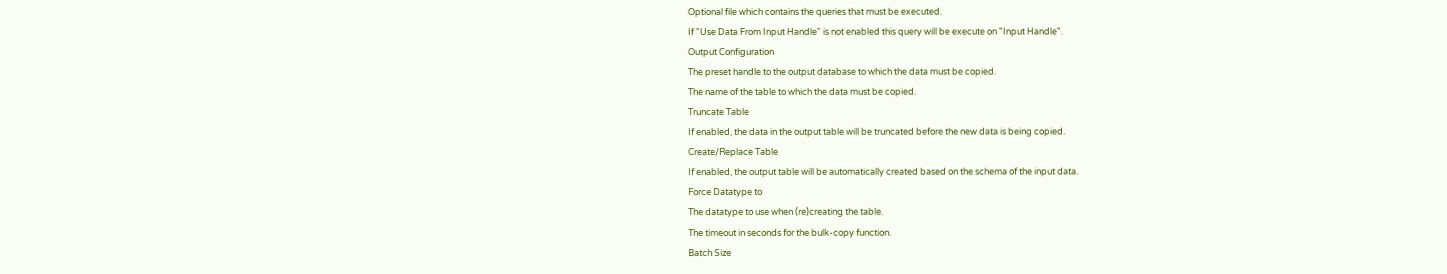Optional file which contains the queries that must be executed.
If "Use Data From Input Handle" is not enabled this query will be execute on "Input Handle".
Output Configuration
The preset handle to the output database to which the data must be copied.
The name of the table to which the data must be copied.
Truncate Table
If enabled, the data in the output table will be truncated before the new data is being copied.
Create/Replace Table
If enabled, the output table will be automatically created based on the schema of the input data.
Force Datatype to
The datatype to use when (re)creating the table.
The timeout in seconds for the bulk-copy function.
Batch Size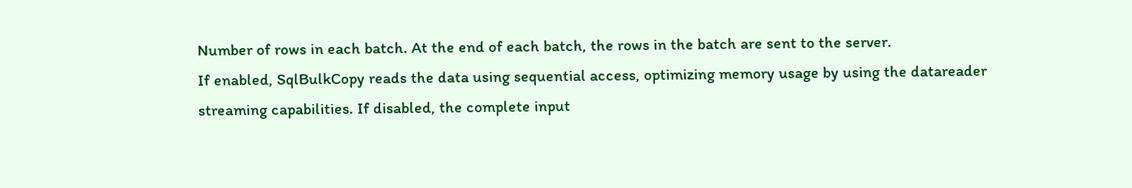Number of rows in each batch. At the end of each batch, the rows in the batch are sent to the server.
If enabled, SqlBulkCopy reads the data using sequential access, optimizing memory usage by using the datareader streaming capabilities. If disabled, the complete input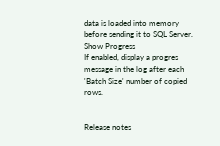data is loaded into memory before sending it to SQL Server.
Show Progress
If enabled, display a progres message in the log after each 'Batch Size' number of copied rows.


Release notes